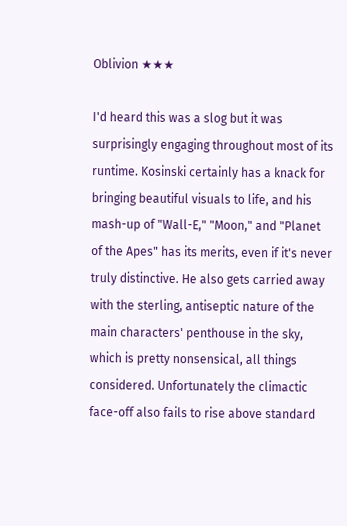Oblivion ★★★

I'd heard this was a slog but it was surprisingly engaging throughout most of its runtime. Kosinski certainly has a knack for bringing beautiful visuals to life, and his mash-up of "Wall-E," "Moon," and "Planet of the Apes" has its merits, even if it's never truly distinctive. He also gets carried away with the sterling, antiseptic nature of the main characters' penthouse in the sky, which is pretty nonsensical, all things considered. Unfortunately the climactic face-off also fails to rise above standard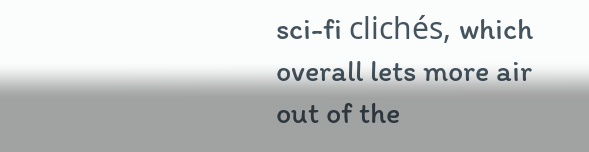sci-fi clichés, which overall lets more air out of the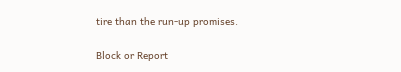tire than the run-up promises.

Block or Report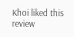Khoi liked this review